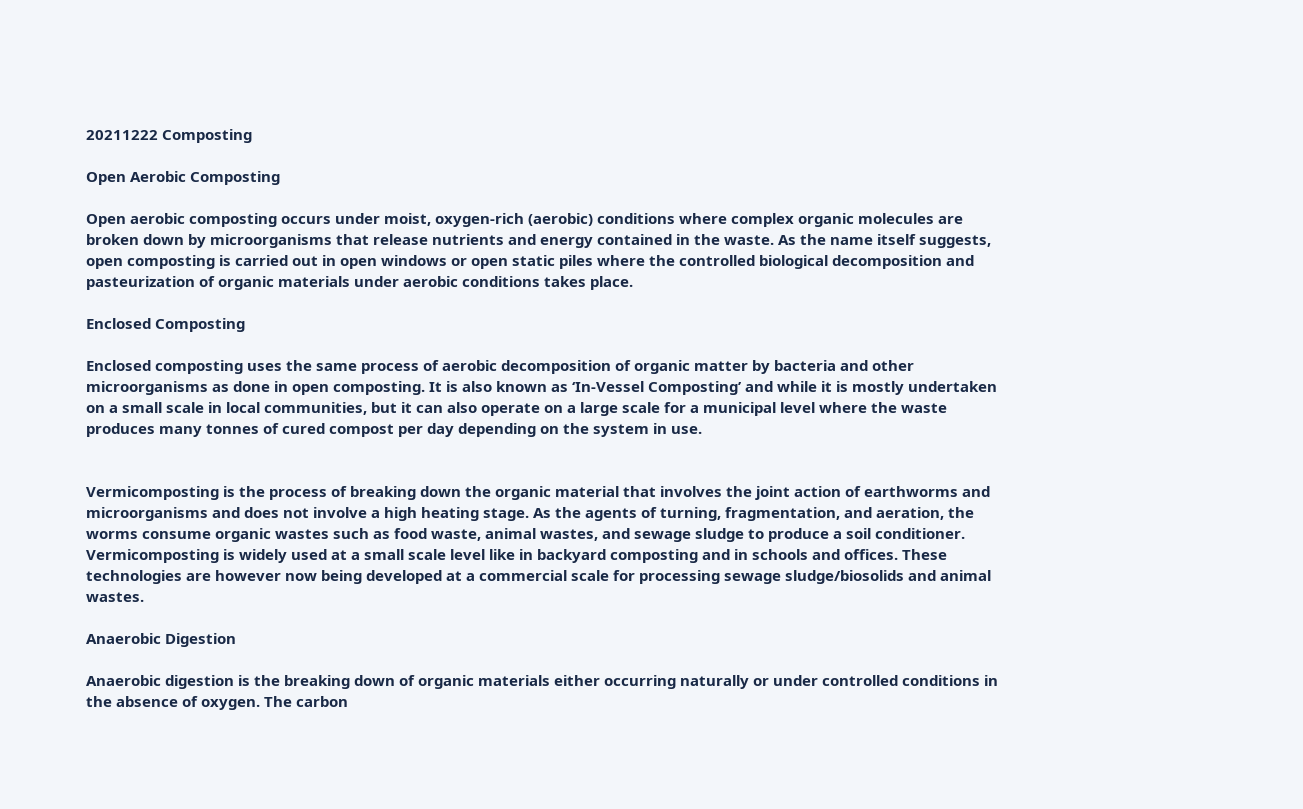20211222 Composting

Open Aerobic Composting

Open aerobic composting occurs under moist, oxygen-rich (aerobic) conditions where complex organic molecules are broken down by microorganisms that release nutrients and energy contained in the waste. As the name itself suggests, open composting is carried out in open windows or open static piles where the controlled biological decomposition and pasteurization of organic materials under aerobic conditions takes place.

Enclosed Composting

Enclosed composting uses the same process of aerobic decomposition of organic matter by bacteria and other microorganisms as done in open composting. It is also known as ‘In-Vessel Composting’ and while it is mostly undertaken on a small scale in local communities, but it can also operate on a large scale for a municipal level where the waste produces many tonnes of cured compost per day depending on the system in use.


Vermicomposting is the process of breaking down the organic material that involves the joint action of earthworms and microorganisms and does not involve a high heating stage. As the agents of turning, fragmentation, and aeration, the worms consume organic wastes such as food waste, animal wastes, and sewage sludge to produce a soil conditioner. Vermicomposting is widely used at a small scale level like in backyard composting and in schools and offices. These technologies are however now being developed at a commercial scale for processing sewage sludge/biosolids and animal wastes.

Anaerobic Digestion

Anaerobic digestion is the breaking down of organic materials either occurring naturally or under controlled conditions in the absence of oxygen. The carbon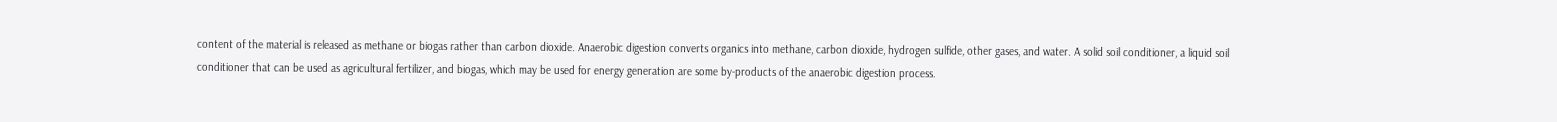content of the material is released as methane or biogas rather than carbon dioxide. Anaerobic digestion converts organics into methane, carbon dioxide, hydrogen sulfide, other gases, and water. A solid soil conditioner, a liquid soil conditioner that can be used as agricultural fertilizer, and biogas, which may be used for energy generation are some by-products of the anaerobic digestion process.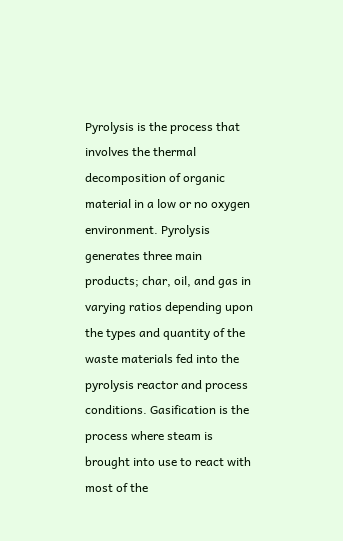Pyrolysis is the process that involves the thermal decomposition of organic material in a low or no oxygen environment. Pyrolysis generates three main products; char, oil, and gas in varying ratios depending upon the types and quantity of the waste materials fed into the pyrolysis reactor and process conditions. Gasification is the process where steam is brought into use to react with most of the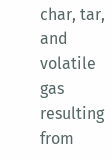char, tar, and volatile gas resulting from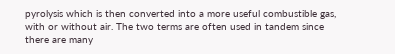pyrolysis which is then converted into a more useful combustible gas, with or without air. The two terms are often used in tandem since there are many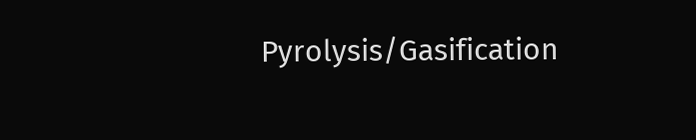Pyrolysis/Gasification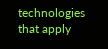technologies that apply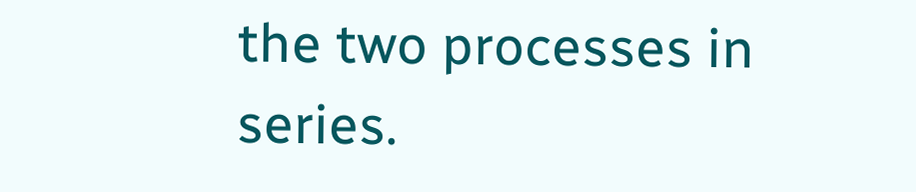the two processes in series.